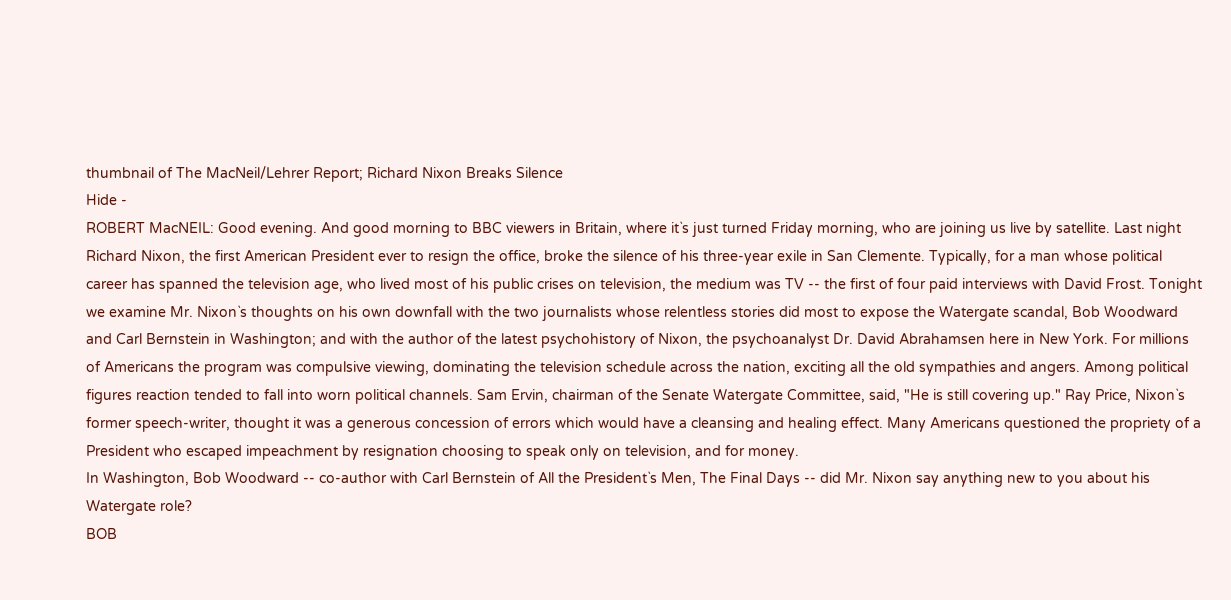thumbnail of The MacNeil/Lehrer Report; Richard Nixon Breaks Silence
Hide -
ROBERT MacNEIL: Good evening. And good morning to BBC viewers in Britain, where it`s just turned Friday morning, who are joining us live by satellite. Last night Richard Nixon, the first American President ever to resign the office, broke the silence of his three-year exile in San Clemente. Typically, for a man whose political career has spanned the television age, who lived most of his public crises on television, the medium was TV -- the first of four paid interviews with David Frost. Tonight we examine Mr. Nixon`s thoughts on his own downfall with the two journalists whose relentless stories did most to expose the Watergate scandal, Bob Woodward and Carl Bernstein in Washington; and with the author of the latest psychohistory of Nixon, the psychoanalyst Dr. David Abrahamsen here in New York. For millions of Americans the program was compulsive viewing, dominating the television schedule across the nation, exciting all the old sympathies and angers. Among political figures reaction tended to fall into worn political channels. Sam Ervin, chairman of the Senate Watergate Committee, said, "He is still covering up." Ray Price, Nixon`s former speech-writer, thought it was a generous concession of errors which would have a cleansing and healing effect. Many Americans questioned the propriety of a President who escaped impeachment by resignation choosing to speak only on television, and for money.
In Washington, Bob Woodward -- co-author with Carl Bernstein of All the President`s Men, The Final Days -- did Mr. Nixon say anything new to you about his Watergate role?
BOB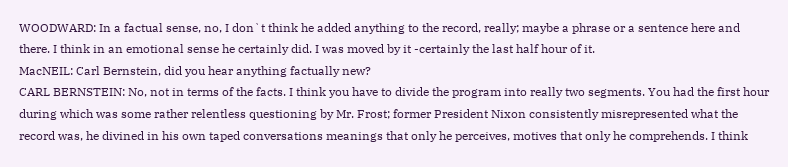WOODWARD: In a factual sense, no, I don`t think he added anything to the record, really; maybe a phrase or a sentence here and there. I think in an emotional sense he certainly did. I was moved by it -certainly the last half hour of it.
MacNEIL: Carl Bernstein, did you hear anything factually new?
CARL BERNSTEIN: No, not in terms of the facts. I think you have to divide the program into really two segments. You had the first hour during which was some rather relentless questioning by Mr. Frost; former President Nixon consistently misrepresented what the record was, he divined in his own taped conversations meanings that only he perceives, motives that only he comprehends. I think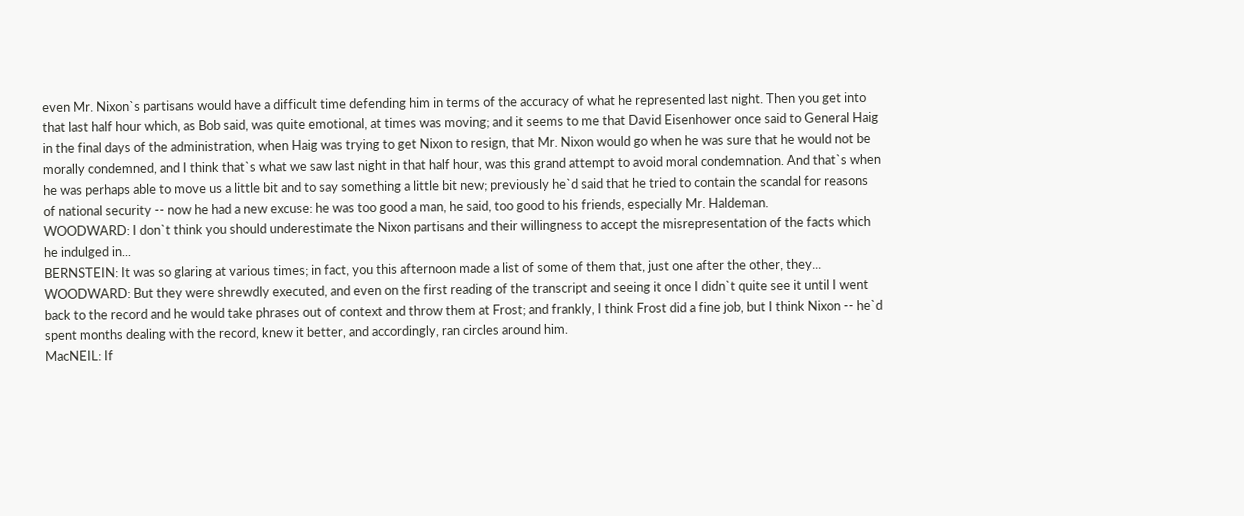even Mr. Nixon`s partisans would have a difficult time defending him in terms of the accuracy of what he represented last night. Then you get into that last half hour which, as Bob said, was quite emotional, at times was moving; and it seems to me that David Eisenhower once said to General Haig in the final days of the administration, when Haig was trying to get Nixon to resign, that Mr. Nixon would go when he was sure that he would not be morally condemned, and I think that`s what we saw last night in that half hour, was this grand attempt to avoid moral condemnation. And that`s when he was perhaps able to move us a little bit and to say something a little bit new; previously he`d said that he tried to contain the scandal for reasons of national security -- now he had a new excuse: he was too good a man, he said, too good to his friends, especially Mr. Haldeman.
WOODWARD: I don`t think you should underestimate the Nixon partisans and their willingness to accept the misrepresentation of the facts which he indulged in...
BERNSTEIN: It was so glaring at various times; in fact, you this afternoon made a list of some of them that, just one after the other, they...
WOODWARD: But they were shrewdly executed, and even on the first reading of the transcript and seeing it once I didn`t quite see it until I went back to the record and he would take phrases out of context and throw them at Frost; and frankly, I think Frost did a fine job, but I think Nixon -- he`d spent months dealing with the record, knew it better, and accordingly, ran circles around him.
MacNEIL: If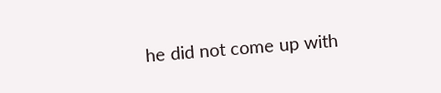he did not come up with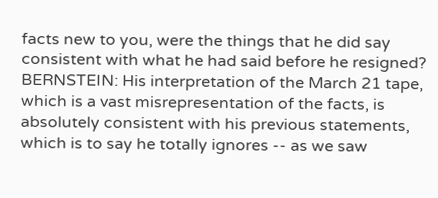facts new to you, were the things that he did say consistent with what he had said before he resigned?
BERNSTEIN: His interpretation of the March 21 tape, which is a vast misrepresentation of the facts, is absolutely consistent with his previous statements, which is to say he totally ignores -- as we saw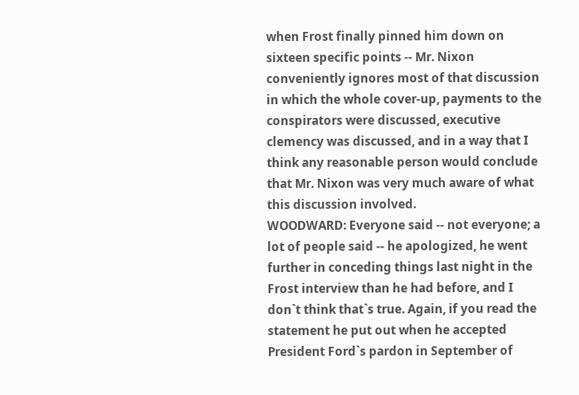when Frost finally pinned him down on sixteen specific points -- Mr. Nixon conveniently ignores most of that discussion in which the whole cover-up, payments to the conspirators were discussed, executive clemency was discussed, and in a way that I think any reasonable person would conclude that Mr. Nixon was very much aware of what this discussion involved.
WOODWARD: Everyone said -- not everyone; a lot of people said -- he apologized, he went further in conceding things last night in the Frost interview than he had before, and I don`t think that`s true. Again, if you read the statement he put out when he accepted President Ford`s pardon in September of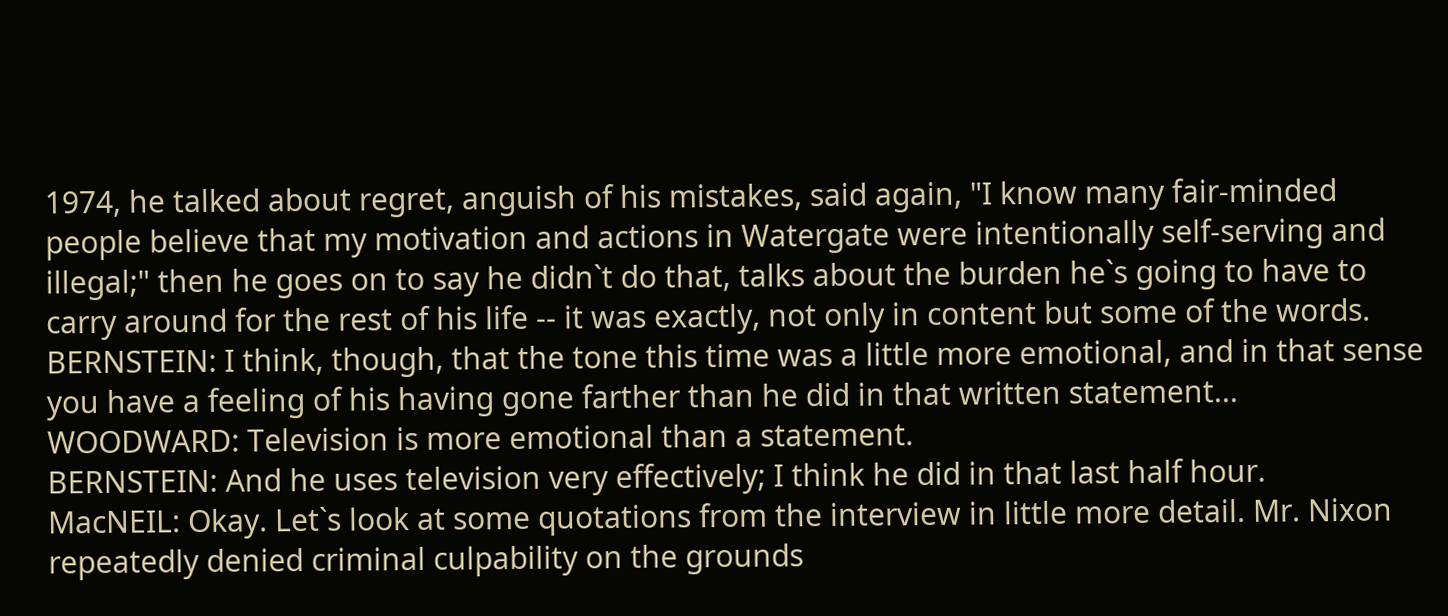1974, he talked about regret, anguish of his mistakes, said again, "I know many fair-minded people believe that my motivation and actions in Watergate were intentionally self-serving and illegal;" then he goes on to say he didn`t do that, talks about the burden he`s going to have to carry around for the rest of his life -- it was exactly, not only in content but some of the words.
BERNSTEIN: I think, though, that the tone this time was a little more emotional, and in that sense you have a feeling of his having gone farther than he did in that written statement...
WOODWARD: Television is more emotional than a statement.
BERNSTEIN: And he uses television very effectively; I think he did in that last half hour.
MacNEIL: Okay. Let`s look at some quotations from the interview in little more detail. Mr. Nixon repeatedly denied criminal culpability on the grounds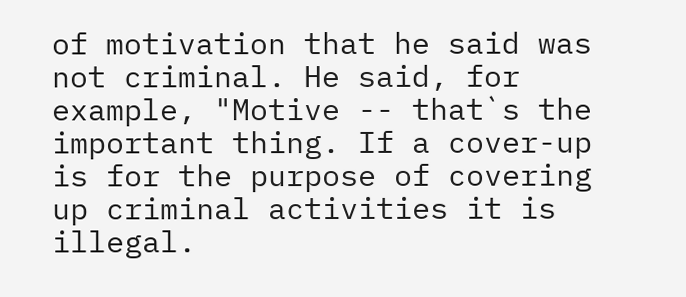of motivation that he said was not criminal. He said, for example, "Motive -- that`s the important thing. If a cover-up is for the purpose of covering up criminal activities it is illegal.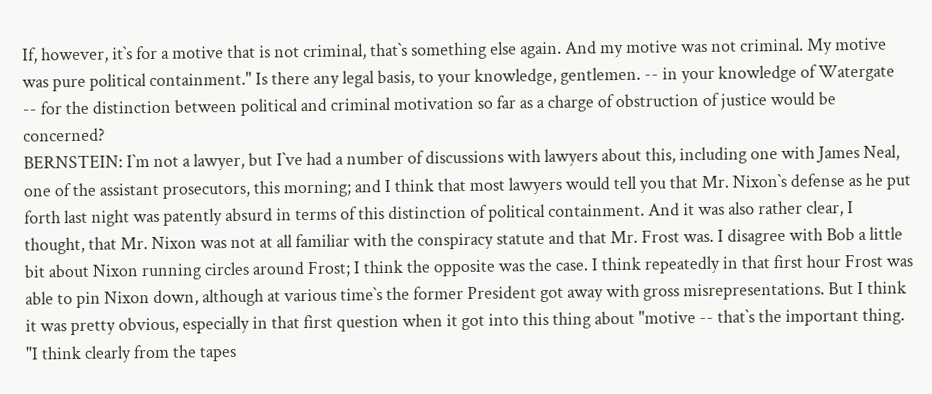If, however, it`s for a motive that is not criminal, that`s something else again. And my motive was not criminal. My motive was pure political containment." Is there any legal basis, to your knowledge, gentlemen. -- in your knowledge of Watergate -- for the distinction between political and criminal motivation so far as a charge of obstruction of justice would be concerned?
BERNSTEIN: I`m not a lawyer, but I`ve had a number of discussions with lawyers about this, including one with James Neal, one of the assistant prosecutors, this morning; and I think that most lawyers would tell you that Mr. Nixon`s defense as he put forth last night was patently absurd in terms of this distinction of political containment. And it was also rather clear, I thought, that Mr. Nixon was not at all familiar with the conspiracy statute and that Mr. Frost was. I disagree with Bob a little bit about Nixon running circles around Frost; I think the opposite was the case. I think repeatedly in that first hour Frost was able to pin Nixon down, although at various time`s the former President got away with gross misrepresentations. But I think it was pretty obvious, especially in that first question when it got into this thing about "motive -- that`s the important thing. "I think clearly from the tapes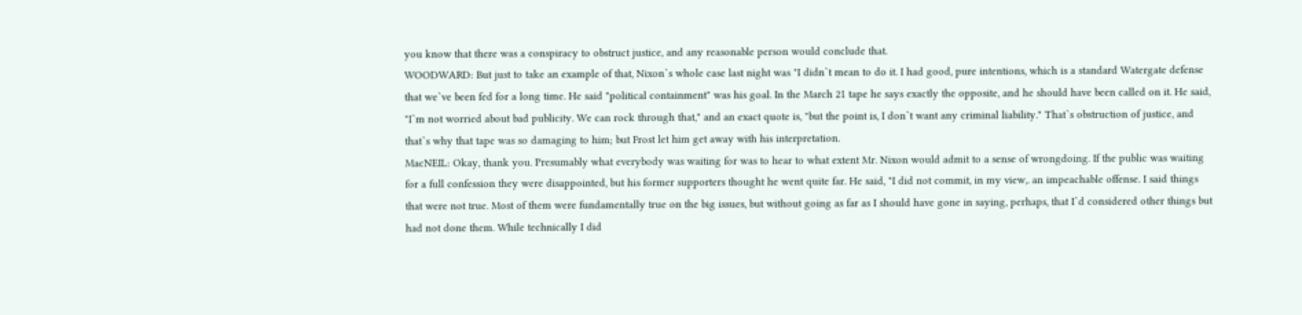you know that there was a conspiracy to obstruct justice, and any reasonable person would conclude that.
WOODWARD: But just to take an example of that, Nixon`s whole case last night was "I didn`t mean to do it. I had good, pure intentions, which is a standard Watergate defense that we`ve been fed for a long time. He said "political containment" was his goal. In the March 21 tape he says exactly the opposite, and he should have been called on it. He said, "I`m not worried about bad publicity. We can rock through that," and an exact quote is, "but the point is, I don`t want any criminal liability." That`s obstruction of justice, and that`s why that tape was so damaging to him; but Frost let him get away with his interpretation.
MacNEIL: Okay, thank you. Presumably what everybody was waiting for was to hear to what extent Mr. Nixon would admit to a sense of wrongdoing. If the public was waiting for a full confession they were disappointed, but his former supporters thought he went quite far. He said, "I did not commit, in my view,. an impeachable offense. I said things that were not true. Most of them were fundamentally true on the big issues, but without going as far as I should have gone in saying, perhaps, that I`d considered other things but had not done them. While technically I did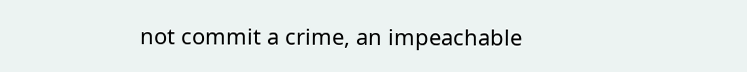not commit a crime, an impeachable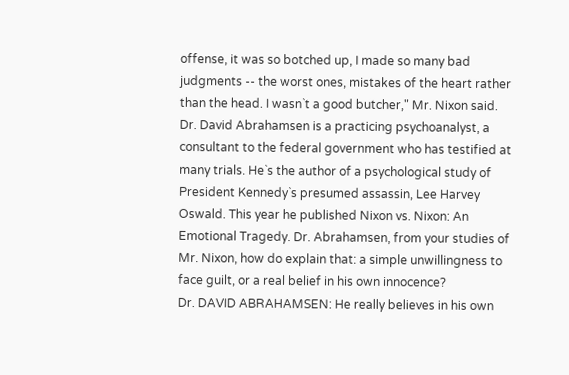offense, it was so botched up, I made so many bad judgments -- the worst ones, mistakes of the heart rather than the head. I wasn`t a good butcher," Mr. Nixon said.
Dr. David Abrahamsen is a practicing psychoanalyst, a consultant to the federal government who has testified at many trials. He`s the author of a psychological study of President Kennedy`s presumed assassin, Lee Harvey Oswald. This year he published Nixon vs. Nixon: An Emotional Tragedy. Dr. Abrahamsen, from your studies of Mr. Nixon, how do explain that: a simple unwillingness to face guilt, or a real belief in his own innocence?
Dr. DAVID ABRAHAMSEN: He really believes in his own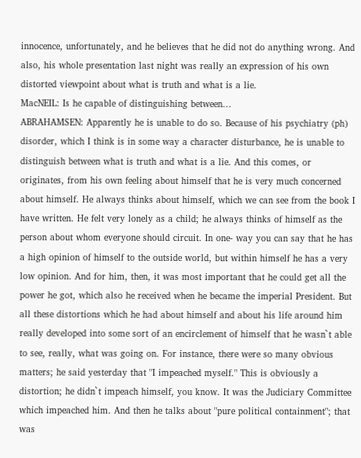innocence, unfortunately, and he believes that he did not do anything wrong. And also, his whole presentation last night was really an expression of his own distorted viewpoint about what is truth and what is a lie.
MacNEIL: Is he capable of distinguishing between...
ABRAHAMSEN: Apparently he is unable to do so. Because of his psychiatry (ph) disorder, which I think is in some way a character disturbance, he is unable to distinguish between what is truth and what is a lie. And this comes, or originates, from his own feeling about himself that he is very much concerned about himself. He always thinks about himself, which we can see from the book I have written. He felt very lonely as a child; he always thinks of himself as the person about whom everyone should circuit. In one- way you can say that he has a high opinion of himself to the outside world, but within himself he has a very low opinion. And for him, then, it was most important that he could get all the power he got, which also he received when he became the imperial President. But all these distortions which he had about himself and about his life around him really developed into some sort of an encirclement of himself that he wasn`t able to see, really, what was going on. For instance, there were so many obvious matters; he said yesterday that "I impeached myself." This is obviously a distortion; he didn`t impeach himself, you know. It was the Judiciary Committee which impeached him. And then he talks about "pure political containment"; that was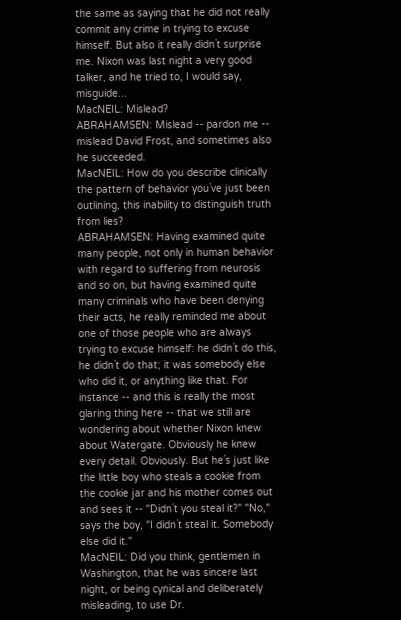the same as saying that he did not really commit any crime in trying to excuse himself. But also it really didn`t surprise me. Nixon was last night a very good talker, and he tried to, I would say, misguide...
MacNEIL: Mislead?
ABRAHAMSEN: Mislead -- pardon me -- mislead David Frost, and sometimes also he succeeded.
MacNEIL: How do you describe clinically the pattern of behavior you`ve just been outlining, this inability to distinguish truth from lies?
ABRAHAMSEN: Having examined quite many people, not only in human behavior with regard to suffering from neurosis and so on, but having examined quite many criminals who have been denying their acts, he really reminded me about one of those people who are always trying to excuse himself: he didn`t do this, he didn`t do that; it was somebody else who did it, or anything like that. For instance -- and this is really the most glaring thing here -- that we still are wondering about whether Nixon knew about Watergate. Obviously he knew every detail. Obviously. But he`s just like the little boy who steals a cookie from the cookie jar and his mother comes out and sees it -- "Didn`t you steal it?" "No," says the boy, "I didn`t steal it. Somebody else did it."
MacNEIL: Did you think, gentlemen in Washington, that he was sincere last night, or being cynical and deliberately misleading, to use Dr.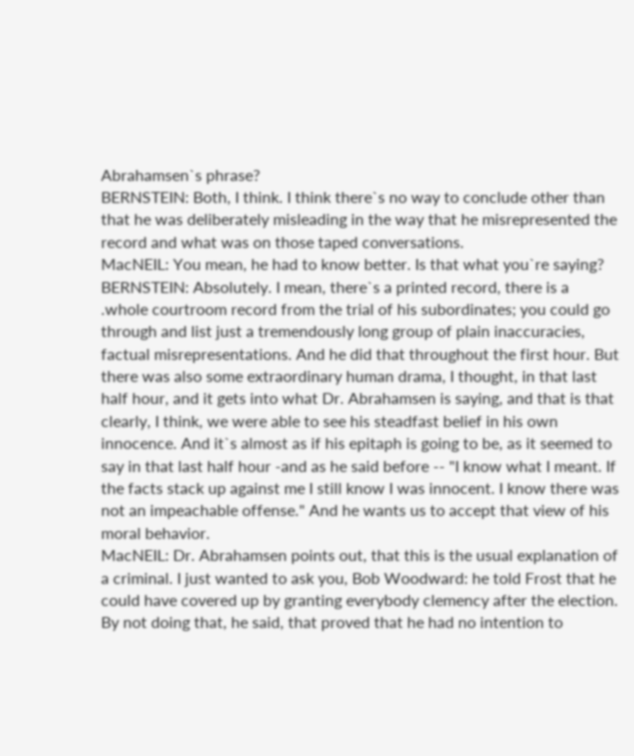Abrahamsen`s phrase?
BERNSTEIN: Both, I think. I think there`s no way to conclude other than that he was deliberately misleading in the way that he misrepresented the record and what was on those taped conversations.
MacNEIL: You mean, he had to know better. Is that what you`re saying?
BERNSTEIN: Absolutely. I mean, there`s a printed record, there is a .whole courtroom record from the trial of his subordinates; you could go through and list just a tremendously long group of plain inaccuracies, factual misrepresentations. And he did that throughout the first hour. But there was also some extraordinary human drama, I thought, in that last half hour, and it gets into what Dr. Abrahamsen is saying, and that is that clearly, I think, we were able to see his steadfast belief in his own innocence. And it`s almost as if his epitaph is going to be, as it seemed to say in that last half hour -and as he said before -- "I know what I meant. If the facts stack up against me I still know I was innocent. I know there was not an impeachable offense." And he wants us to accept that view of his moral behavior.
MacNEIL: Dr. Abrahamsen points out, that this is the usual explanation of a criminal. I just wanted to ask you, Bob Woodward: he told Frost that he could have covered up by granting everybody clemency after the election. By not doing that, he said, that proved that he had no intention to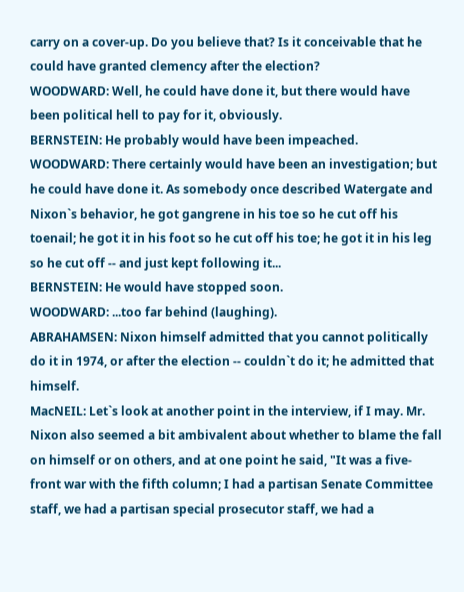carry on a cover-up. Do you believe that? Is it conceivable that he could have granted clemency after the election?
WOODWARD: Well, he could have done it, but there would have been political hell to pay for it, obviously.
BERNSTEIN: He probably would have been impeached.
WOODWARD: There certainly would have been an investigation; but he could have done it. As somebody once described Watergate and Nixon`s behavior, he got gangrene in his toe so he cut off his toenail; he got it in his foot so he cut off his toe; he got it in his leg so he cut off -- and just kept following it...
BERNSTEIN: He would have stopped soon.
WOODWARD: ...too far behind (laughing).
ABRAHAMSEN: Nixon himself admitted that you cannot politically do it in 1974, or after the election -- couldn`t do it; he admitted that himself.
MacNEIL: Let`s look at another point in the interview, if I may. Mr. Nixon also seemed a bit ambivalent about whether to blame the fall on himself or on others, and at one point he said, "It was a five-front war with the fifth column; I had a partisan Senate Committee staff, we had a partisan special prosecutor staff, we had a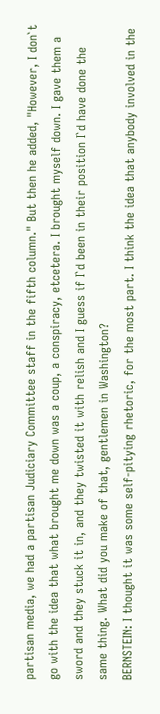partisan media, we had a partisan Judiciary Committee staff in the fifth column." But then he added, "However, I don`t go with the idea that what brought me down was a coup, a conspiracy, etcetera. I brought myself down. I gave them a sword and they stuck it in, and they twisted it with relish and I guess if I`d been in their position I`d have done the same thing. What did you make of that, gentlemen in Washington?
BERNSTEIN: I thought it was some self-pitying rhetoric, for the most part. I think the idea that anybody involved in the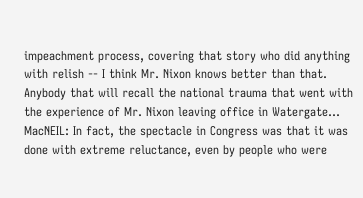impeachment process, covering that story who did anything with relish -- I think Mr. Nixon knows better than that. Anybody that will recall the national trauma that went with the experience of Mr. Nixon leaving office in Watergate...
MacNEIL: In fact, the spectacle in Congress was that it was done with extreme reluctance, even by people who were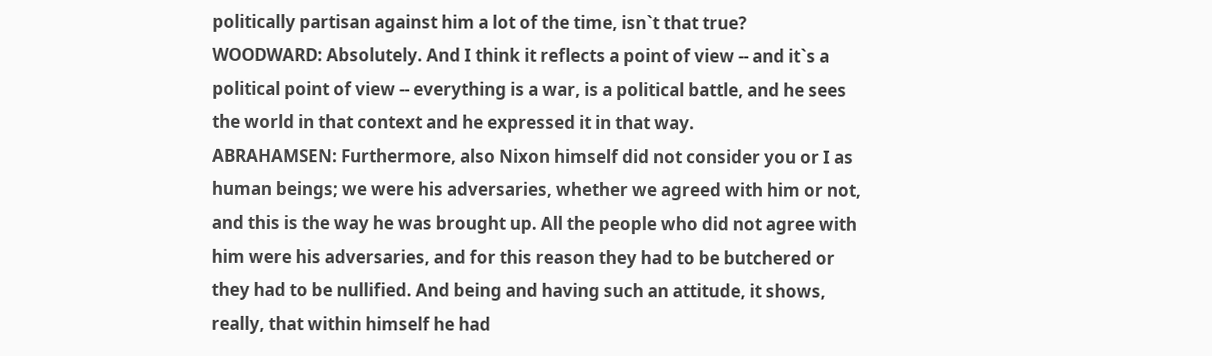politically partisan against him a lot of the time, isn`t that true?
WOODWARD: Absolutely. And I think it reflects a point of view -- and it`s a political point of view -- everything is a war, is a political battle, and he sees the world in that context and he expressed it in that way.
ABRAHAMSEN: Furthermore, also Nixon himself did not consider you or I as human beings; we were his adversaries, whether we agreed with him or not, and this is the way he was brought up. All the people who did not agree with him were his adversaries, and for this reason they had to be butchered or they had to be nullified. And being and having such an attitude, it shows, really, that within himself he had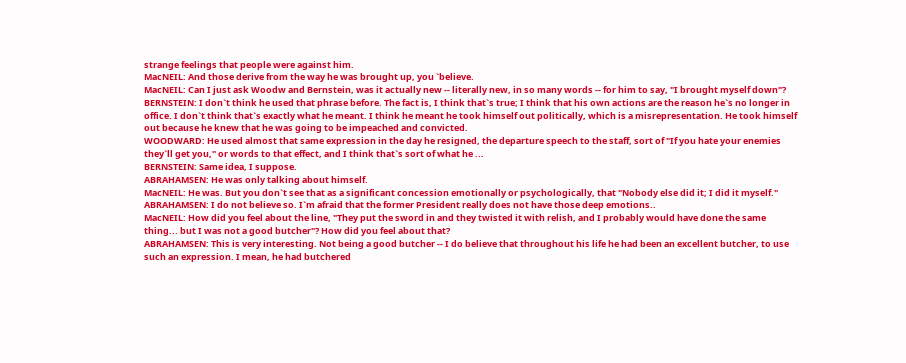strange feelings that people were against him.
MacNEIL: And those derive from the way he was brought up, you `believe.
MacNEIL: Can I just ask Woodw and Bernstein, was it actually new -- literally new, in so many words -- for him to say, "I brought myself down"?
BERNSTEIN: I don`t think he used that phrase before. The fact is, I think that`s true; I think that his own actions are the reason he`s no longer in office. I don`t think that`s exactly what he meant. I think he meant he took himself out politically, which is a misrepresentation. He took himself out because he knew that he was going to be impeached and convicted.
WOODWARD: He used almost that same expression in the day he resigned, the departure speech to the staff, sort of "If you hate your enemies they`ll get you," or words to that effect, and I think that`s sort of what he ...
BERNSTEIN: Same idea, I suppose.
ABRAHAMSEN: He was only talking about himself.
MacNEIL: He was. But you don`t see that as a significant concession emotionally or psychologically, that "Nobody else did it; I did it myself."
ABRAHAMSEN: I do not believe so. I`m afraid that the former President really does not have those deep emotions..
MacNEIL: How did you feel about the line, "They put the sword in and they twisted it with relish, and I probably would have done the same thing... but I was not a good butcher"? How did you feel about that?
ABRAHAMSEN: This is very interesting. Not being a good butcher -- I do believe that throughout his life he had been an excellent butcher, to use such an expression. I mean, he had butchered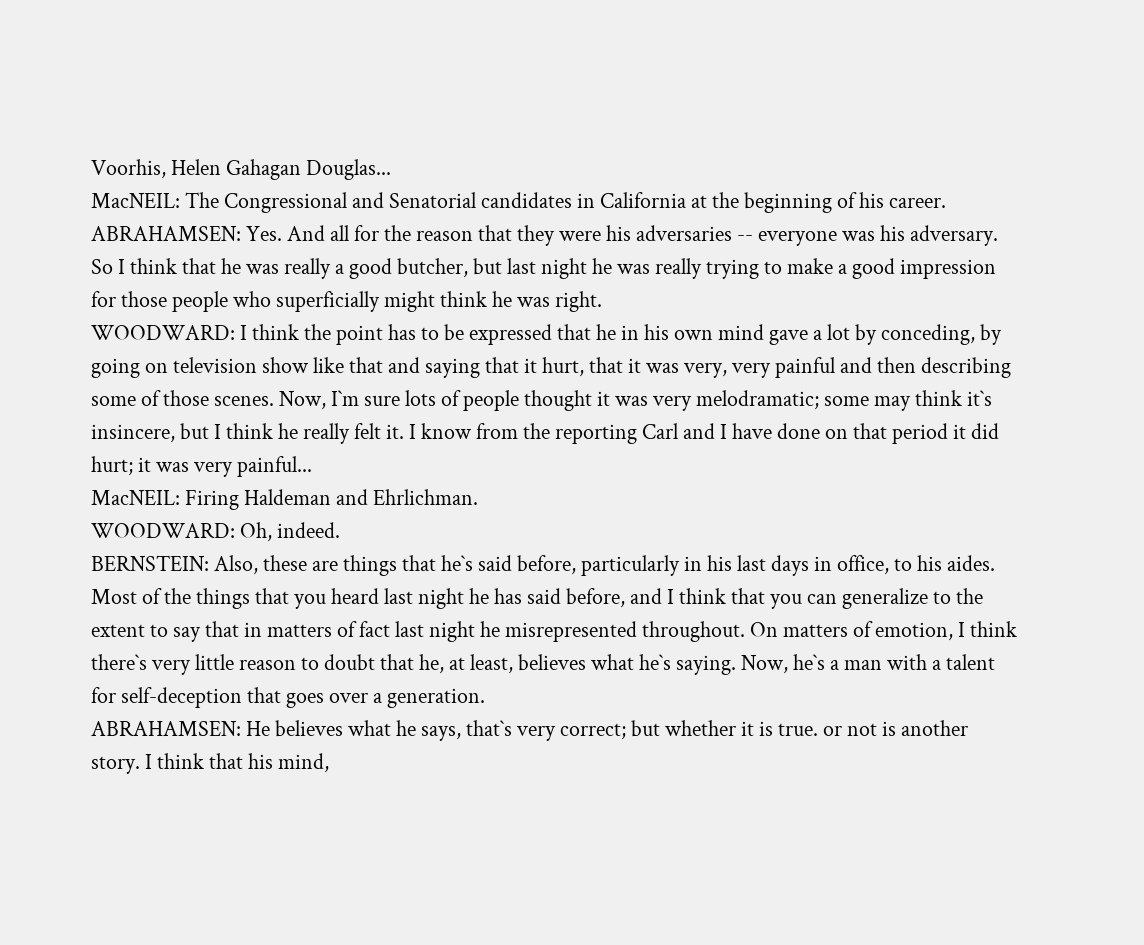Voorhis, Helen Gahagan Douglas...
MacNEIL: The Congressional and Senatorial candidates in California at the beginning of his career.
ABRAHAMSEN: Yes. And all for the reason that they were his adversaries -- everyone was his adversary. So I think that he was really a good butcher, but last night he was really trying to make a good impression for those people who superficially might think he was right.
WOODWARD: I think the point has to be expressed that he in his own mind gave a lot by conceding, by going on television show like that and saying that it hurt, that it was very, very painful and then describing some of those scenes. Now, I`m sure lots of people thought it was very melodramatic; some may think it`s insincere, but I think he really felt it. I know from the reporting Carl and I have done on that period it did hurt; it was very painful...
MacNEIL: Firing Haldeman and Ehrlichman.
WOODWARD: Oh, indeed.
BERNSTEIN: Also, these are things that he`s said before, particularly in his last days in office, to his aides. Most of the things that you heard last night he has said before, and I think that you can generalize to the extent to say that in matters of fact last night he misrepresented throughout. On matters of emotion, I think there`s very little reason to doubt that he, at least, believes what he`s saying. Now, he`s a man with a talent for self-deception that goes over a generation.
ABRAHAMSEN: He believes what he says, that`s very correct; but whether it is true. or not is another story. I think that his mind,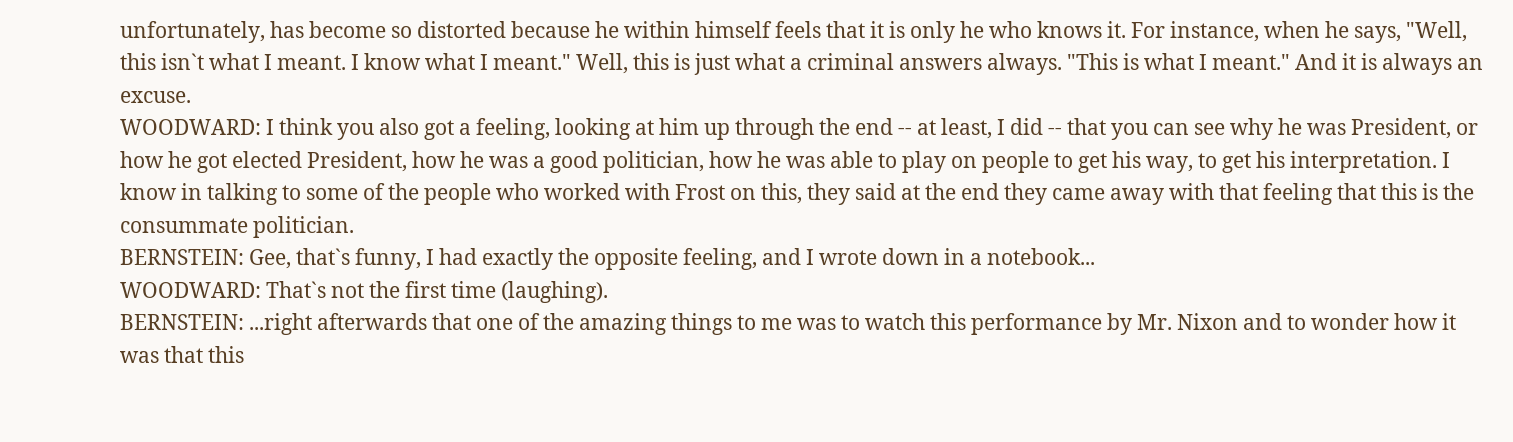unfortunately, has become so distorted because he within himself feels that it is only he who knows it. For instance, when he says, "Well, this isn`t what I meant. I know what I meant." Well, this is just what a criminal answers always. "This is what I meant." And it is always an excuse.
WOODWARD: I think you also got a feeling, looking at him up through the end -- at least, I did -- that you can see why he was President, or how he got elected President, how he was a good politician, how he was able to play on people to get his way, to get his interpretation. I know in talking to some of the people who worked with Frost on this, they said at the end they came away with that feeling that this is the consummate politician.
BERNSTEIN: Gee, that`s funny, I had exactly the opposite feeling, and I wrote down in a notebook...
WOODWARD: That`s not the first time (laughing).
BERNSTEIN: ...right afterwards that one of the amazing things to me was to watch this performance by Mr. Nixon and to wonder how it was that this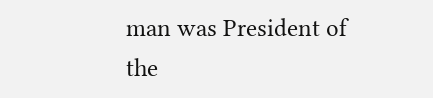man was President of the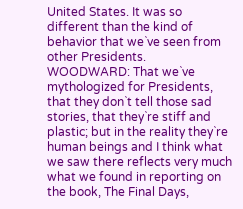United States. It was so different than the kind of behavior that we`ve seen from other Presidents.
WOODWARD: That we`ve mythologized for Presidents, that they don`t tell those sad stories, that they`re stiff and plastic; but in the reality they`re human beings and I think what we saw there reflects very much what we found in reporting on the book, The Final Days,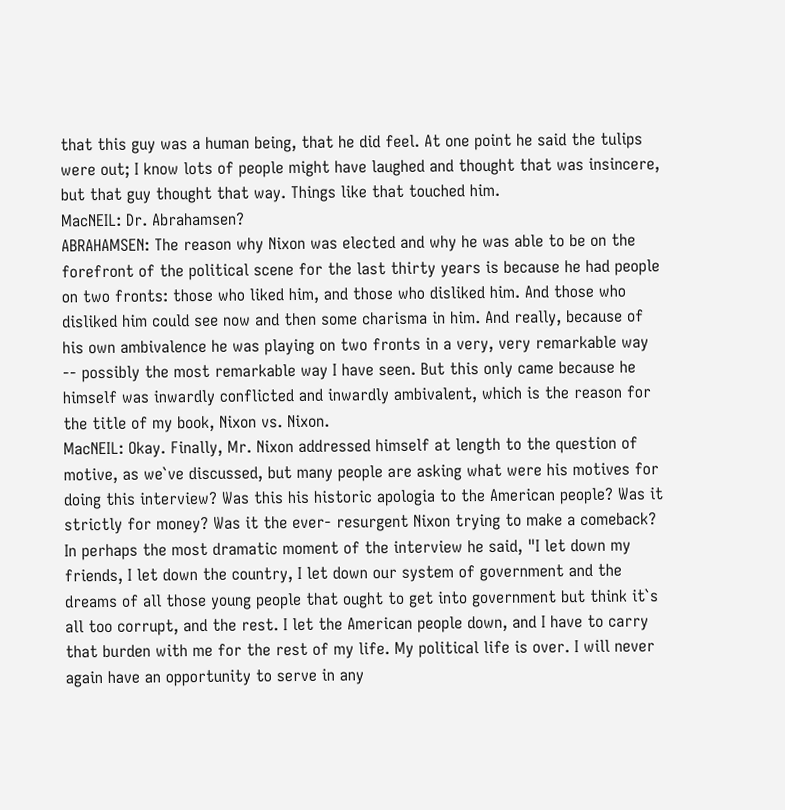that this guy was a human being, that he did feel. At one point he said the tulips were out; I know lots of people might have laughed and thought that was insincere, but that guy thought that way. Things like that touched him.
MacNEIL: Dr. Abrahamsen?
ABRAHAMSEN: The reason why Nixon was elected and why he was able to be on the forefront of the political scene for the last thirty years is because he had people on two fronts: those who liked him, and those who disliked him. And those who disliked him could see now and then some charisma in him. And really, because of his own ambivalence he was playing on two fronts in a very, very remarkable way -- possibly the most remarkable way I have seen. But this only came because he himself was inwardly conflicted and inwardly ambivalent, which is the reason for the title of my book, Nixon vs. Nixon.
MacNEIL: Okay. Finally, Mr. Nixon addressed himself at length to the question of motive, as we`ve discussed, but many people are asking what were his motives for doing this interview? Was this his historic apologia to the American people? Was it strictly for money? Was it the ever- resurgent Nixon trying to make a comeback? In perhaps the most dramatic moment of the interview he said, "I let down my friends, I let down the country, I let down our system of government and the dreams of all those young people that ought to get into government but think it`s all too corrupt, and the rest. I let the American people down, and I have to carry that burden with me for the rest of my life. My political life is over. I will never again have an opportunity to serve in any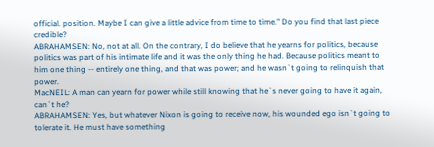official. position. Maybe I can give a little advice from time to time." Do you find that last piece credible?
ABRAHAMSEN: No, not at all. On the contrary, I do believe that he yearns for politics, because politics was part of his intimate life and it was the only thing he had. Because politics meant to him one thing -- entirely one thing, and that was power; and he wasn`t going to relinquish that power.
MacNEIL: A man can yearn for power while still knowing that he`s never going to have it again, can`t he?
ABRAHAMSEN: Yes, but whatever Nixon is going to receive now, his wounded ego isn`t going to tolerate it. He must have something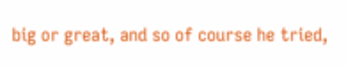big or great, and so of course he tried,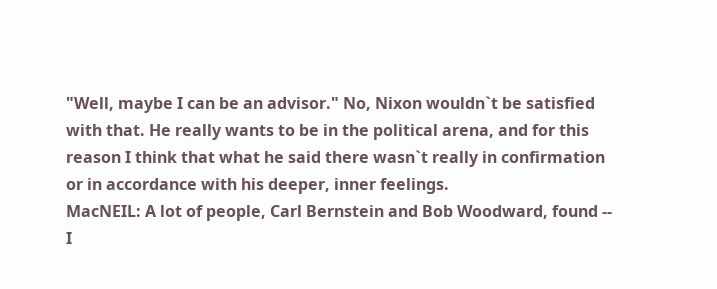"Well, maybe I can be an advisor." No, Nixon wouldn`t be satisfied with that. He really wants to be in the political arena, and for this reason I think that what he said there wasn`t really in confirmation or in accordance with his deeper, inner feelings.
MacNEIL: A lot of people, Carl Bernstein and Bob Woodward, found -- I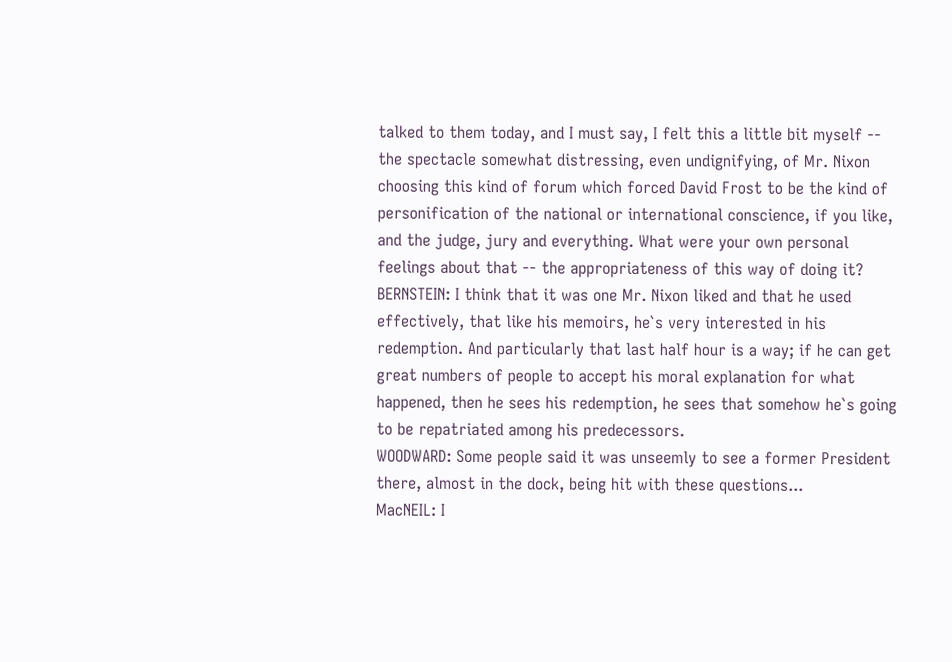talked to them today, and I must say, I felt this a little bit myself -- the spectacle somewhat distressing, even undignifying, of Mr. Nixon choosing this kind of forum which forced David Frost to be the kind of personification of the national or international conscience, if you like, and the judge, jury and everything. What were your own personal feelings about that -- the appropriateness of this way of doing it?
BERNSTEIN: I think that it was one Mr. Nixon liked and that he used effectively, that like his memoirs, he`s very interested in his redemption. And particularly that last half hour is a way; if he can get great numbers of people to accept his moral explanation for what happened, then he sees his redemption, he sees that somehow he`s going to be repatriated among his predecessors.
WOODWARD: Some people said it was unseemly to see a former President there, almost in the dock, being hit with these questions...
MacNEIL: I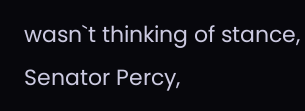wasn`t thinking of stance, Senator Percy,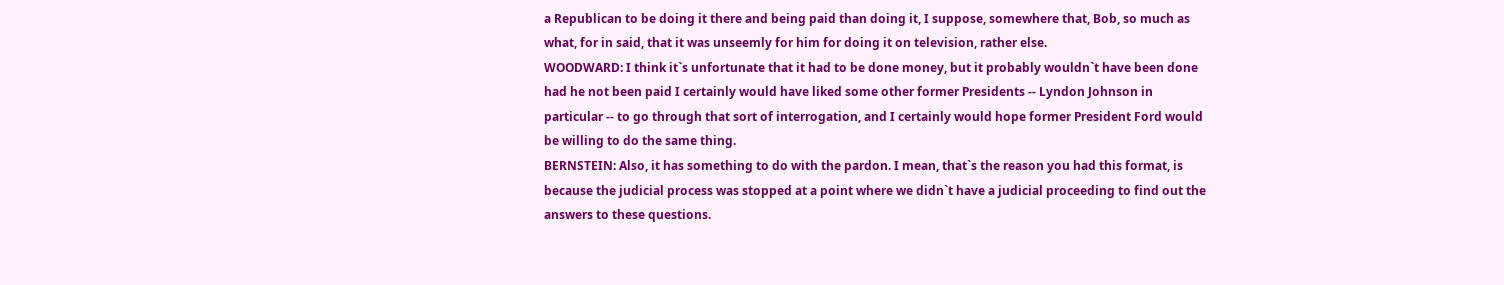a Republican to be doing it there and being paid than doing it, I suppose, somewhere that, Bob, so much as what, for in said, that it was unseemly for him for doing it on television, rather else.
WOODWARD: I think it`s unfortunate that it had to be done money, but it probably wouldn`t have been done had he not been paid I certainly would have liked some other former Presidents -- Lyndon Johnson in particular -- to go through that sort of interrogation, and I certainly would hope former President Ford would be willing to do the same thing.
BERNSTEIN: Also, it has something to do with the pardon. I mean, that`s the reason you had this format, is because the judicial process was stopped at a point where we didn`t have a judicial proceeding to find out the answers to these questions.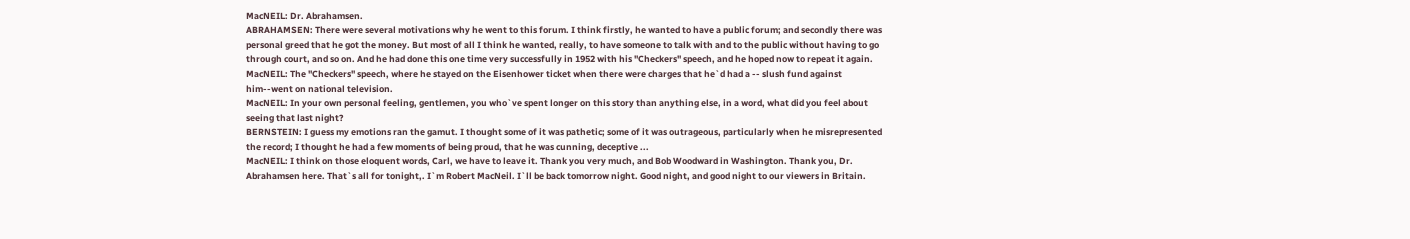MacNEIL: Dr. Abrahamsen.
ABRAHAMSEN: There were several motivations why he went to this forum. I think firstly, he wanted to have a public forum; and secondly there was personal greed that he got the money. But most of all I think he wanted, really, to have someone to talk with and to the public without having to go through court, and so on. And he had done this one time very successfully in 1952 with his "Checkers" speech, and he hoped now to repeat it again.
MacNEIL: The "Checkers" speech, where he stayed on the Eisenhower ticket when there were charges that he`d had a -- slush fund against him--went on national television.
MacNEIL: In your own personal feeling, gentlemen, you who`ve spent longer on this story than anything else, in a word, what did you feel about seeing that last night?
BERNSTEIN: I guess my emotions ran the gamut. I thought some of it was pathetic; some of it was outrageous, particularly when he misrepresented the record; I thought he had a few moments of being proud, that he was cunning, deceptive ...
MacNEIL: I think on those eloquent words, Carl, we have to leave it. Thank you very much, and Bob Woodward in Washington. Thank you, Dr. Abrahamsen here. That`s all for tonight,. I`m Robert MacNeil. I`ll be back tomorrow night. Good night, and good night to our viewers in Britain.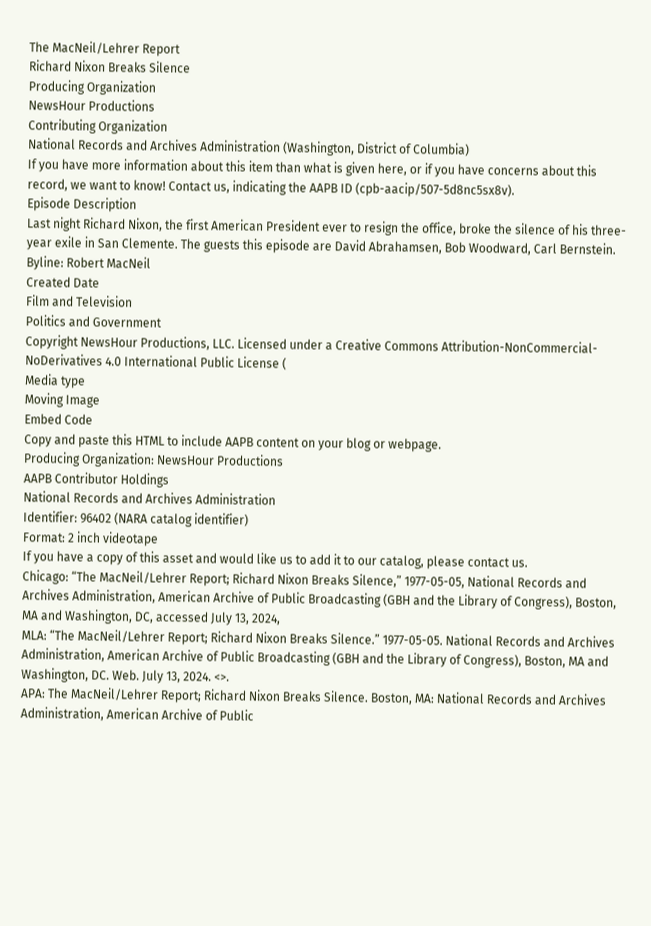The MacNeil/Lehrer Report
Richard Nixon Breaks Silence
Producing Organization
NewsHour Productions
Contributing Organization
National Records and Archives Administration (Washington, District of Columbia)
If you have more information about this item than what is given here, or if you have concerns about this record, we want to know! Contact us, indicating the AAPB ID (cpb-aacip/507-5d8nc5sx8v).
Episode Description
Last night Richard Nixon, the first American President ever to resign the office, broke the silence of his three-year exile in San Clemente. The guests this episode are David Abrahamsen, Bob Woodward, Carl Bernstein. Byline: Robert MacNeil
Created Date
Film and Television
Politics and Government
Copyright NewsHour Productions, LLC. Licensed under a Creative Commons Attribution-NonCommercial-NoDerivatives 4.0 International Public License (
Media type
Moving Image
Embed Code
Copy and paste this HTML to include AAPB content on your blog or webpage.
Producing Organization: NewsHour Productions
AAPB Contributor Holdings
National Records and Archives Administration
Identifier: 96402 (NARA catalog identifier)
Format: 2 inch videotape
If you have a copy of this asset and would like us to add it to our catalog, please contact us.
Chicago: “The MacNeil/Lehrer Report; Richard Nixon Breaks Silence,” 1977-05-05, National Records and Archives Administration, American Archive of Public Broadcasting (GBH and the Library of Congress), Boston, MA and Washington, DC, accessed July 13, 2024,
MLA: “The MacNeil/Lehrer Report; Richard Nixon Breaks Silence.” 1977-05-05. National Records and Archives Administration, American Archive of Public Broadcasting (GBH and the Library of Congress), Boston, MA and Washington, DC. Web. July 13, 2024. <>.
APA: The MacNeil/Lehrer Report; Richard Nixon Breaks Silence. Boston, MA: National Records and Archives Administration, American Archive of Public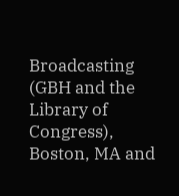Broadcasting (GBH and the Library of Congress), Boston, MA and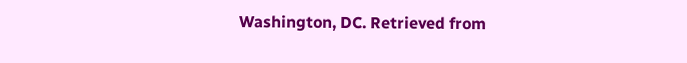Washington, DC. Retrieved from